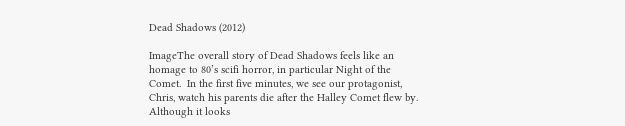Dead Shadows (2012)

ImageThe overall story of Dead Shadows feels like an homage to 80’s scifi horror, in particular Night of the Comet.  In the first five minutes, we see our protagonist, Chris, watch his parents die after the Halley Comet flew by. Although it looks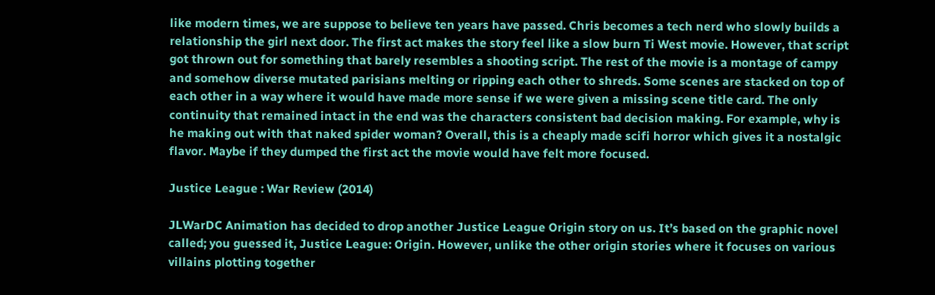like modern times, we are suppose to believe ten years have passed. Chris becomes a tech nerd who slowly builds a relationship the girl next door. The first act makes the story feel like a slow burn Ti West movie. However, that script got thrown out for something that barely resembles a shooting script. The rest of the movie is a montage of campy and somehow diverse mutated parisians melting or ripping each other to shreds. Some scenes are stacked on top of each other in a way where it would have made more sense if we were given a missing scene title card. The only continuity that remained intact in the end was the characters consistent bad decision making. For example, why is he making out with that naked spider woman? Overall, this is a cheaply made scifi horror which gives it a nostalgic flavor. Maybe if they dumped the first act the movie would have felt more focused.

Justice League : War Review (2014)

JLWarDC Animation has decided to drop another Justice League Origin story on us. It’s based on the graphic novel called; you guessed it, Justice League: Origin. However, unlike the other origin stories where it focuses on various villains plotting together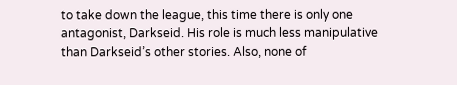to take down the league, this time there is only one antagonist, Darkseid. His role is much less manipulative than Darkseid’s other stories. Also, none of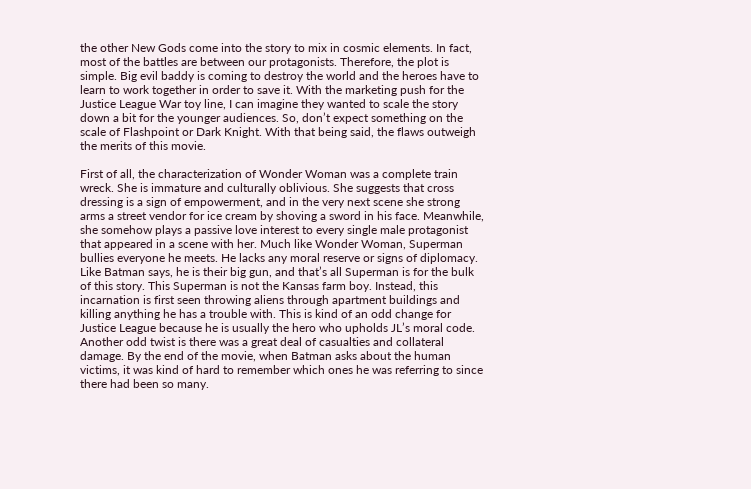the other New Gods come into the story to mix in cosmic elements. In fact, most of the battles are between our protagonists. Therefore, the plot is simple. Big evil baddy is coming to destroy the world and the heroes have to learn to work together in order to save it. With the marketing push for the Justice League War toy line, I can imagine they wanted to scale the story down a bit for the younger audiences. So, don’t expect something on the scale of Flashpoint or Dark Knight. With that being said, the flaws outweigh the merits of this movie.

First of all, the characterization of Wonder Woman was a complete train wreck. She is immature and culturally oblivious. She suggests that cross dressing is a sign of empowerment, and in the very next scene she strong arms a street vendor for ice cream by shoving a sword in his face. Meanwhile, she somehow plays a passive love interest to every single male protagonist that appeared in a scene with her. Much like Wonder Woman, Superman bullies everyone he meets. He lacks any moral reserve or signs of diplomacy. Like Batman says, he is their big gun, and that’s all Superman is for the bulk of this story. This Superman is not the Kansas farm boy. Instead, this incarnation is first seen throwing aliens through apartment buildings and killing anything he has a trouble with. This is kind of an odd change for Justice League because he is usually the hero who upholds JL’s moral code. Another odd twist is there was a great deal of casualties and collateral damage. By the end of the movie, when Batman asks about the human victims, it was kind of hard to remember which ones he was referring to since there had been so many.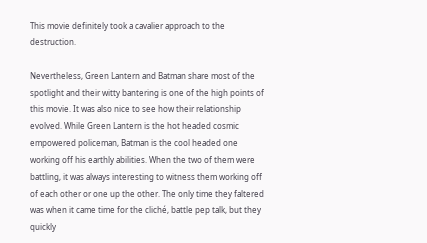This movie definitely took a cavalier approach to the destruction.

Nevertheless, Green Lantern and Batman share most of the spotlight and their witty bantering is one of the high points of this movie. It was also nice to see how their relationship evolved. While Green Lantern is the hot headed cosmic empowered policeman, Batman is the cool headed one working off his earthly abilities. When the two of them were battling, it was always interesting to witness them working off of each other or one up the other. The only time they faltered was when it came time for the cliché, battle pep talk, but they quickly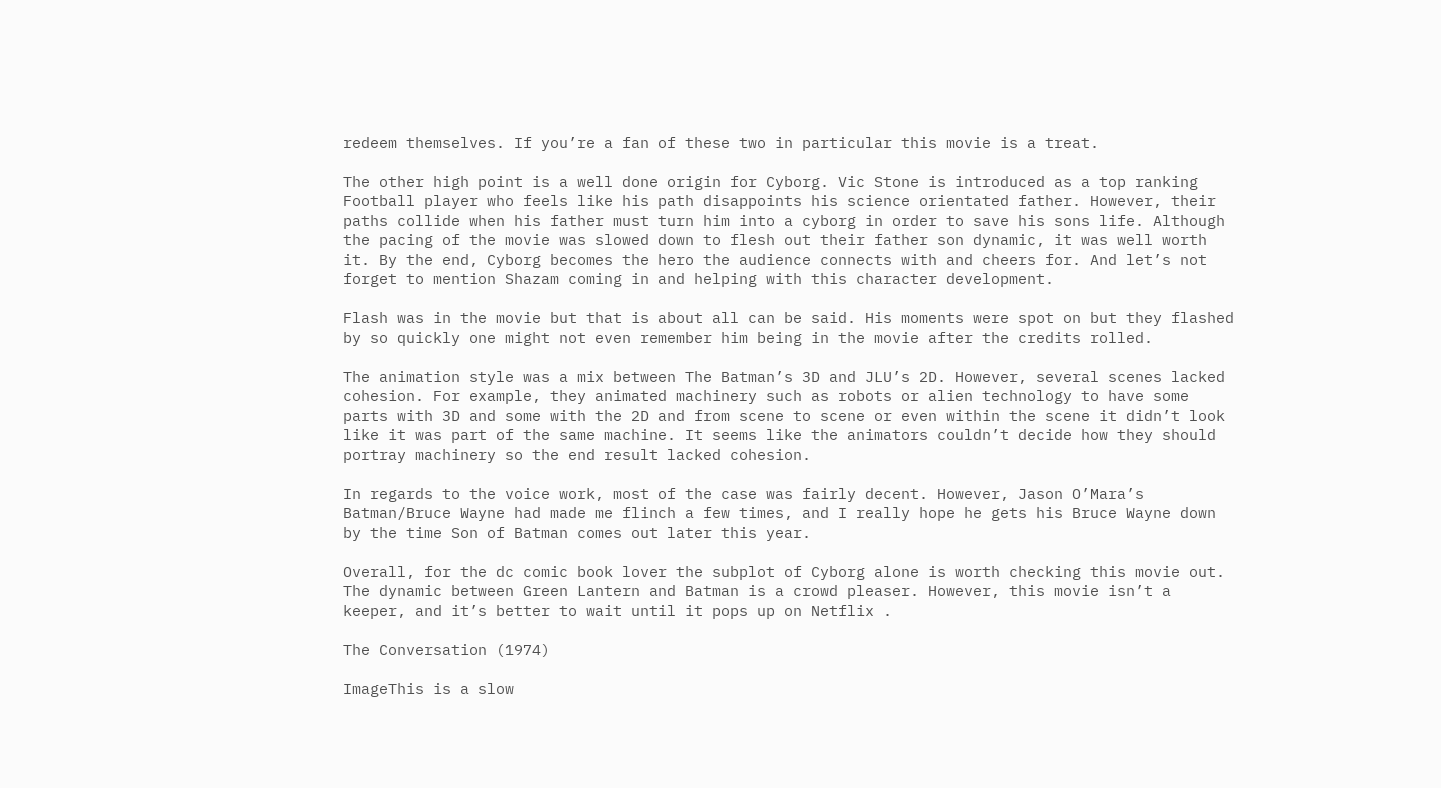redeem themselves. If you’re a fan of these two in particular this movie is a treat.

The other high point is a well done origin for Cyborg. Vic Stone is introduced as a top ranking Football player who feels like his path disappoints his science orientated father. However, their paths collide when his father must turn him into a cyborg in order to save his sons life. Although the pacing of the movie was slowed down to flesh out their father son dynamic, it was well worth it. By the end, Cyborg becomes the hero the audience connects with and cheers for. And let’s not forget to mention Shazam coming in and helping with this character development.

Flash was in the movie but that is about all can be said. His moments were spot on but they flashed by so quickly one might not even remember him being in the movie after the credits rolled.

The animation style was a mix between The Batman’s 3D and JLU’s 2D. However, several scenes lacked cohesion. For example, they animated machinery such as robots or alien technology to have some parts with 3D and some with the 2D and from scene to scene or even within the scene it didn’t look like it was part of the same machine. It seems like the animators couldn’t decide how they should portray machinery so the end result lacked cohesion.

In regards to the voice work, most of the case was fairly decent. However, Jason O’Mara’s Batman/Bruce Wayne had made me flinch a few times, and I really hope he gets his Bruce Wayne down by the time Son of Batman comes out later this year.

Overall, for the dc comic book lover the subplot of Cyborg alone is worth checking this movie out. The dynamic between Green Lantern and Batman is a crowd pleaser. However, this movie isn’t a keeper, and it’s better to wait until it pops up on Netflix .

The Conversation (1974)

ImageThis is a slow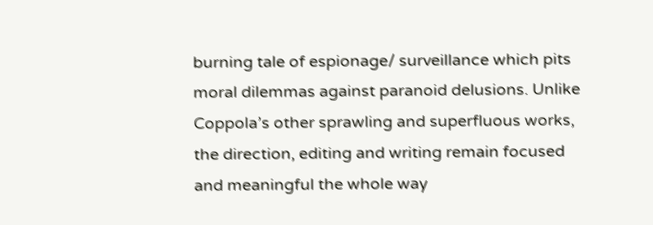burning tale of espionage/ surveillance which pits moral dilemmas against paranoid delusions. Unlike Coppola’s other sprawling and superfluous works, the direction, editing and writing remain focused and meaningful the whole way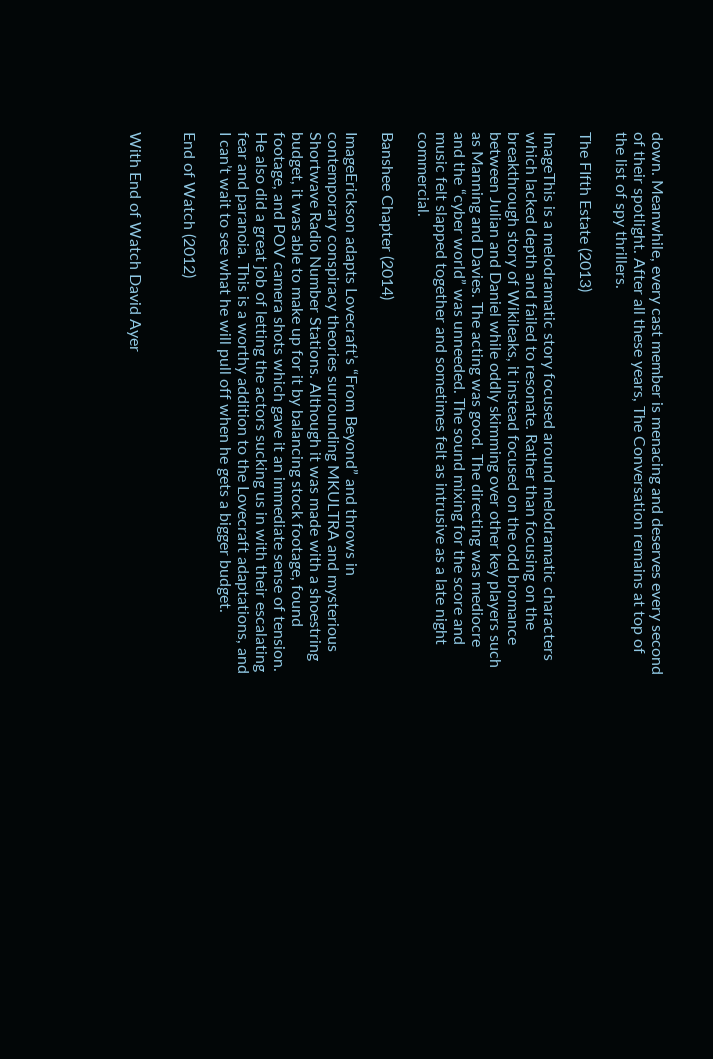down. Meanwhile, every cast member is menacing and deserves every second of their spotlight. After all these years, The Conversation remains at top of the list of spy thrillers.

The FIfth Estate (2013)

ImageThis is a melodramatic story focused around melodramatic characters which lacked depth and failed to resonate. Rather than focusing on the breakthrough story of Wikileaks, it instead focused on the odd bromance between Julian and Daniel while oddly skimming over other key players such as Manning and Davies. The acting was good. The directing was mediocre and the “cyber world” was unneeded. The sound mixing for the score and music felt slapped together and sometimes felt as intrusive as a late night commercial.

Banshee Chapter (2014)

ImageErickson adapts Lovecraft’s “From Beyond” and throws in contemporary conspiracy theories surrounding MKULTRA and mysterious Shortwave Radio Number Stations. Although it was made with a shoestring budget, it was able to make up for it by balancing stock footage, found footage, and POV camera shots which gave it an immediate sense of tension. He also did a great job of letting the actors sucking us in with their escalating fear and paranoia. This is a worthy addition to the Lovecraft adaptations, and I can’t wait to see what he will pull off when he gets a bigger budget.

End of Watch (2012)


With End of Watch David Ayer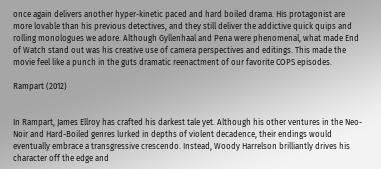once again delivers another hyper-kinetic paced and hard boiled drama. His protagonist are more lovable than his previous detectives, and they still deliver the addictive quick quips and rolling monologues we adore. Although Gyllenhaal and Pena were phenomenal, what made End of Watch stand out was his creative use of camera perspectives and editings. This made the movie feel like a punch in the guts dramatic reenactment of our favorite COPS episodes.

Rampart (2012)


In Rampart, James Ellroy has crafted his darkest tale yet. Although his other ventures in the Neo-Noir and Hard-Boiled genres lurked in depths of violent decadence, their endings would eventually embrace a transgressive crescendo. Instead, Woody Harrelson brilliantly drives his character off the edge and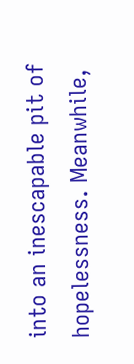into an inescapable pit of hopelessness. Meanwhile,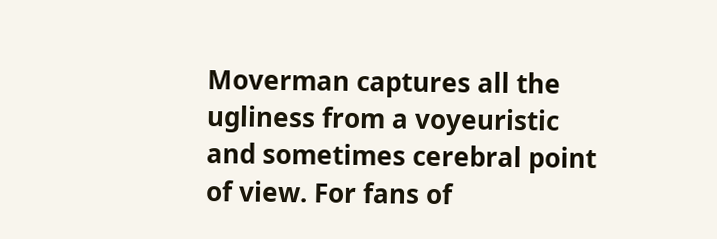Moverman captures all the ugliness from a voyeuristic and sometimes cerebral point of view. For fans of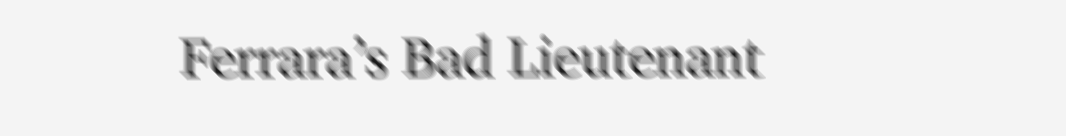Ferrara’s Bad Lieutenant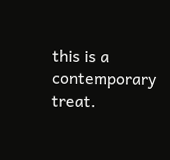this is a contemporary treat.